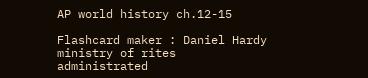AP world history ch.12-15

Flashcard maker : Daniel Hardy
ministry of rites
administrated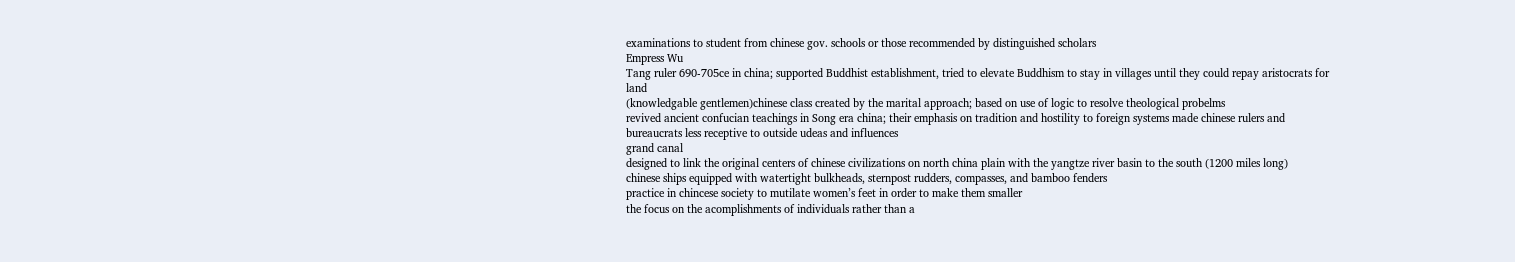examinations to student from chinese gov. schools or those recommended by distinguished scholars
Empress Wu
Tang ruler 690-705ce in china; supported Buddhist establishment, tried to elevate Buddhism to stay in villages until they could repay aristocrats for land
(knowledgable gentlemen)chinese class created by the marital approach; based on use of logic to resolve theological probelms
revived ancient confucian teachings in Song era china; their emphasis on tradition and hostility to foreign systems made chinese rulers and bureaucrats less receptive to outside udeas and influences
grand canal
designed to link the original centers of chinese civilizations on north china plain with the yangtze river basin to the south (1200 miles long)
chinese ships equipped with watertight bulkheads, sternpost rudders, compasses, and bamboo fenders
practice in chincese society to mutilate women’s feet in order to make them smaller
the focus on the acomplishments of individuals rather than a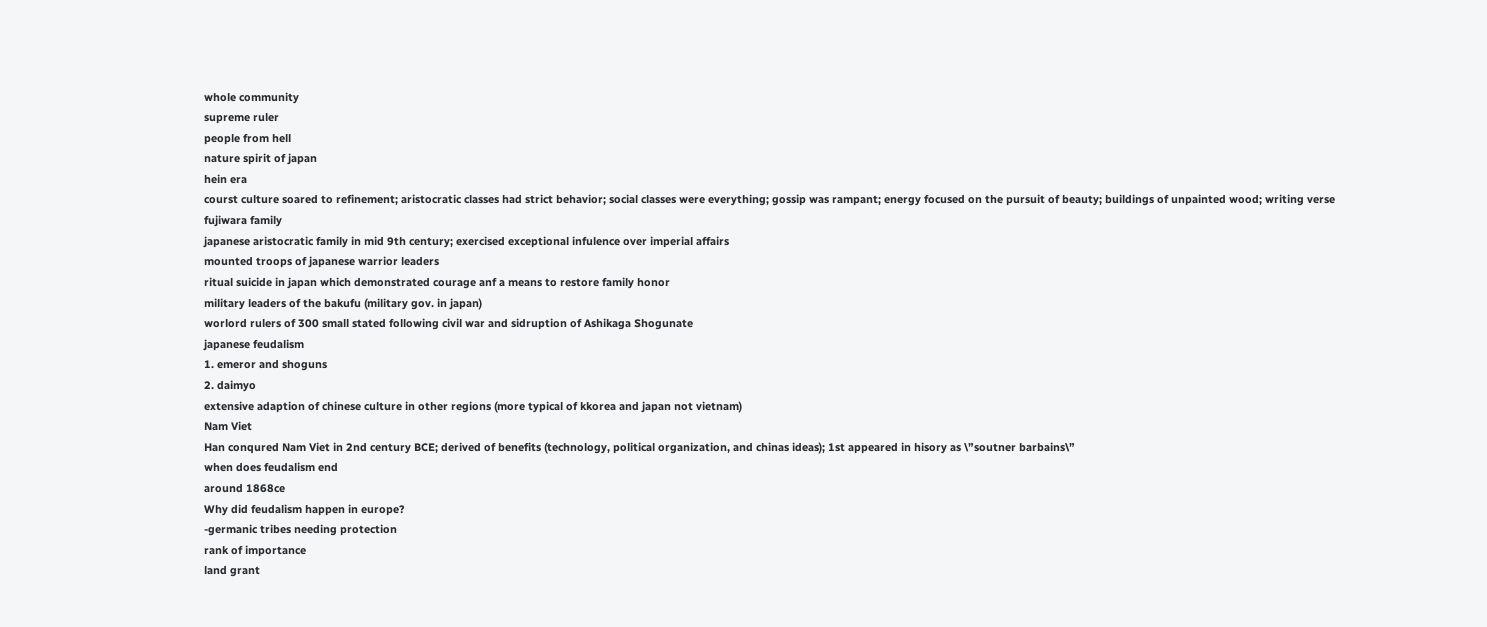whole community
supreme ruler
people from hell
nature spirit of japan
hein era
courst culture soared to refinement; aristocratic classes had strict behavior; social classes were everything; gossip was rampant; energy focused on the pursuit of beauty; buildings of unpainted wood; writing verse
fujiwara family
japanese aristocratic family in mid 9th century; exercised exceptional infulence over imperial affairs
mounted troops of japanese warrior leaders
ritual suicide in japan which demonstrated courage anf a means to restore family honor
military leaders of the bakufu (military gov. in japan)
worlord rulers of 300 small stated following civil war and sidruption of Ashikaga Shogunate
japanese feudalism
1. emeror and shoguns
2. daimyo
extensive adaption of chinese culture in other regions (more typical of kkorea and japan not vietnam)
Nam Viet
Han conqured Nam Viet in 2nd century BCE; derived of benefits (technology, political organization, and chinas ideas); 1st appeared in hisory as \”soutner barbains\”
when does feudalism end
around 1868ce
Why did feudalism happen in europe?
-germanic tribes needing protection
rank of importance
land grant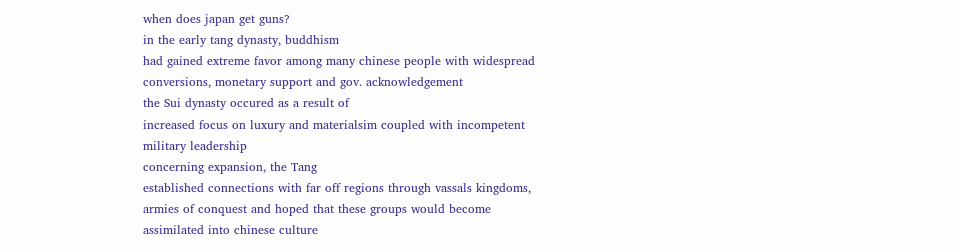when does japan get guns?
in the early tang dynasty, buddhism
had gained extreme favor among many chinese people with widespread conversions, monetary support and gov. acknowledgement
the Sui dynasty occured as a result of
increased focus on luxury and materialsim coupled with incompetent military leadership
concerning expansion, the Tang
established connections with far off regions through vassals kingdoms, armies of conquest and hoped that these groups would become assimilated into chinese culture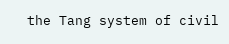the Tang system of civil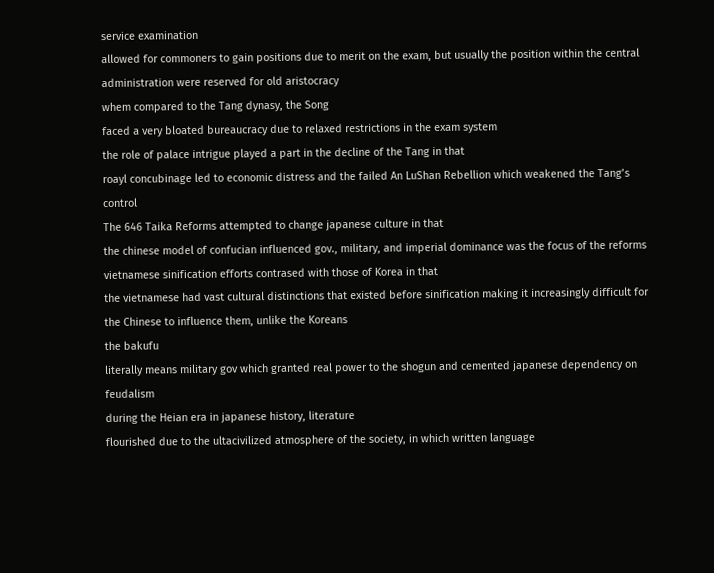service examination
allowed for commoners to gain positions due to merit on the exam, but usually the position within the central administration were reserved for old aristocracy
whem compared to the Tang dynasy, the Song
faced a very bloated bureaucracy due to relaxed restrictions in the exam system
the role of palace intrigue played a part in the decline of the Tang in that
roayl concubinage led to economic distress and the failed An LuShan Rebellion which weakened the Tang’s control
The 646 Taika Reforms attempted to change japanese culture in that
the chinese model of confucian influenced gov., military, and imperial dominance was the focus of the reforms
vietnamese sinification efforts contrased with those of Korea in that
the vietnamese had vast cultural distinctions that existed before sinification making it increasingly difficult for the Chinese to influence them, unlike the Koreans
the bakufu
literally means military gov which granted real power to the shogun and cemented japanese dependency on feudalism
during the Heian era in japanese history, literature
flourished due to the ultacivilized atmosphere of the society, in which written language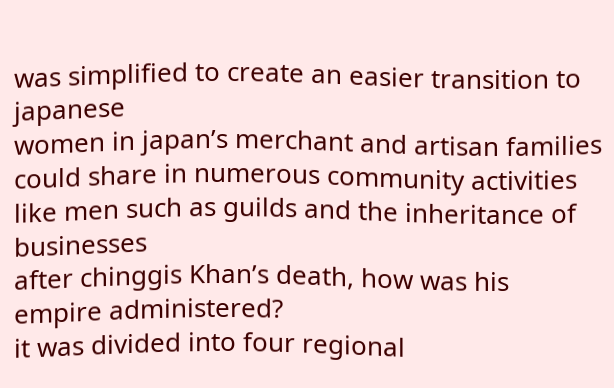was simplified to create an easier transition to japanese
women in japan’s merchant and artisan families
could share in numerous community activities like men such as guilds and the inheritance of businesses
after chinggis Khan’s death, how was his empire administered?
it was divided into four regional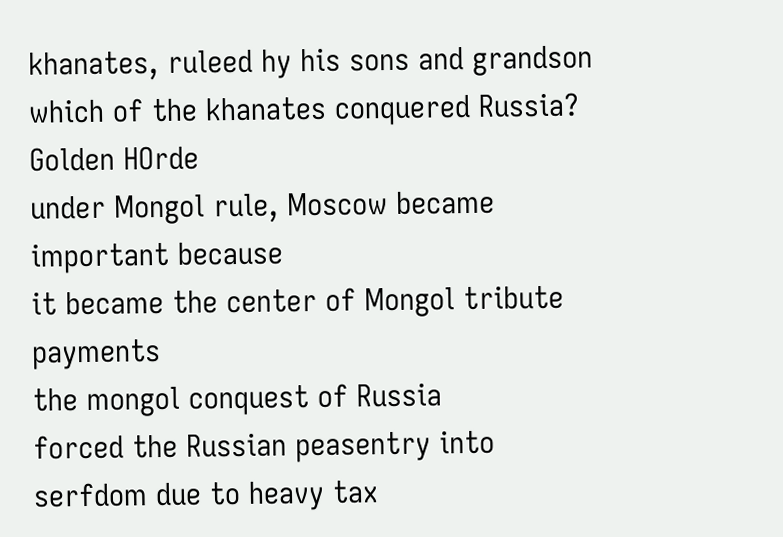khanates, ruleed hy his sons and grandson
which of the khanates conquered Russia?
Golden HOrde
under Mongol rule, Moscow became important because
it became the center of Mongol tribute payments
the mongol conquest of Russia
forced the Russian peasentry into serfdom due to heavy tax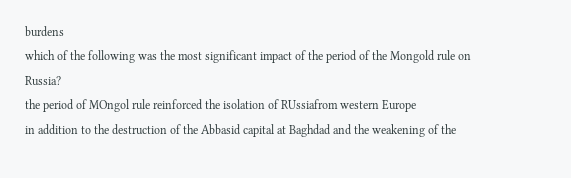burdens
which of the following was the most significant impact of the period of the Mongold rule on Russia?
the period of MOngol rule reinforced the isolation of RUssiafrom western Europe
in addition to the destruction of the Abbasid capital at Baghdad and the weakening of the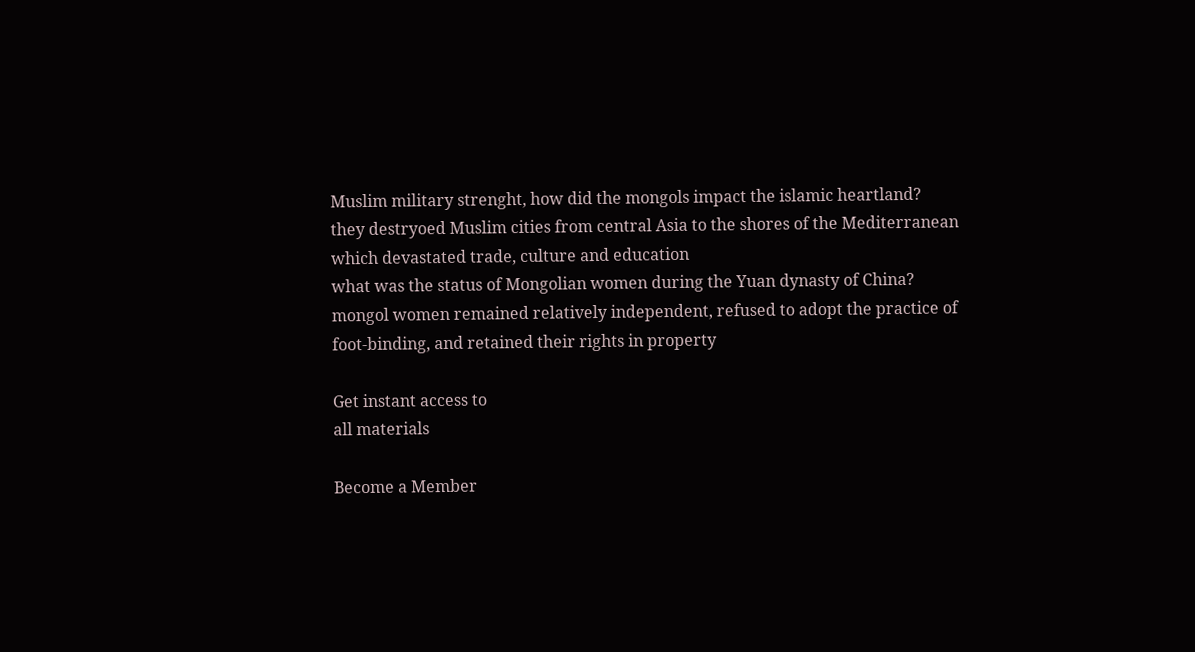Muslim military strenght, how did the mongols impact the islamic heartland?
they destryoed Muslim cities from central Asia to the shores of the Mediterranean which devastated trade, culture and education
what was the status of Mongolian women during the Yuan dynasty of China?
mongol women remained relatively independent, refused to adopt the practice of foot-binding, and retained their rights in property

Get instant access to
all materials

Become a Member